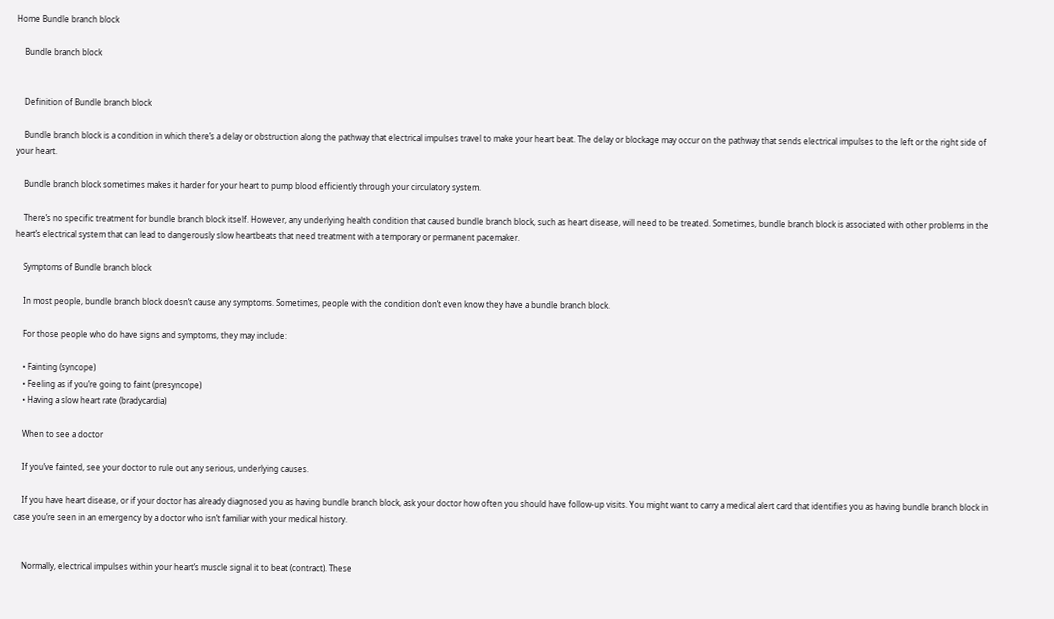Home Bundle branch block

    Bundle branch block


    Definition of Bundle branch block

    Bundle branch block is a condition in which there’s a delay or obstruction along the pathway that electrical impulses travel to make your heart beat. The delay or blockage may occur on the pathway that sends electrical impulses to the left or the right side of your heart.

    Bundle branch block sometimes makes it harder for your heart to pump blood efficiently through your circulatory system.

    There’s no specific treatment for bundle branch block itself. However, any underlying health condition that caused bundle branch block, such as heart disease, will need to be treated. Sometimes, bundle branch block is associated with other problems in the heart’s electrical system that can lead to dangerously slow heartbeats that need treatment with a temporary or permanent pacemaker.

    Symptoms of Bundle branch block

    In most people, bundle branch block doesn’t cause any symptoms. Sometimes, people with the condition don’t even know they have a bundle branch block.

    For those people who do have signs and symptoms, they may include:

    • Fainting (syncope)
    • Feeling as if you’re going to faint (presyncope)
    • Having a slow heart rate (bradycardia)

    When to see a doctor

    If you’ve fainted, see your doctor to rule out any serious, underlying causes.

    If you have heart disease, or if your doctor has already diagnosed you as having bundle branch block, ask your doctor how often you should have follow-up visits. You might want to carry a medical alert card that identifies you as having bundle branch block in case you’re seen in an emergency by a doctor who isn’t familiar with your medical history.


    Normally, electrical impulses within your heart’s muscle signal it to beat (contract). These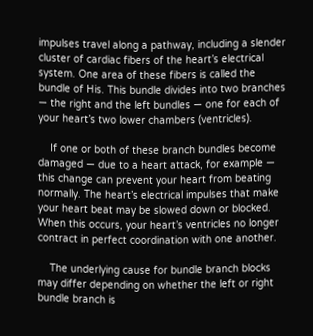impulses travel along a pathway, including a slender cluster of cardiac fibers of the heart’s electrical system. One area of these fibers is called the bundle of His. This bundle divides into two branches — the right and the left bundles — one for each of your heart’s two lower chambers (ventricles).

    If one or both of these branch bundles become damaged — due to a heart attack, for example — this change can prevent your heart from beating normally. The heart’s electrical impulses that make your heart beat may be slowed down or blocked. When this occurs, your heart’s ventricles no longer contract in perfect coordination with one another.

    The underlying cause for bundle branch blocks may differ depending on whether the left or right bundle branch is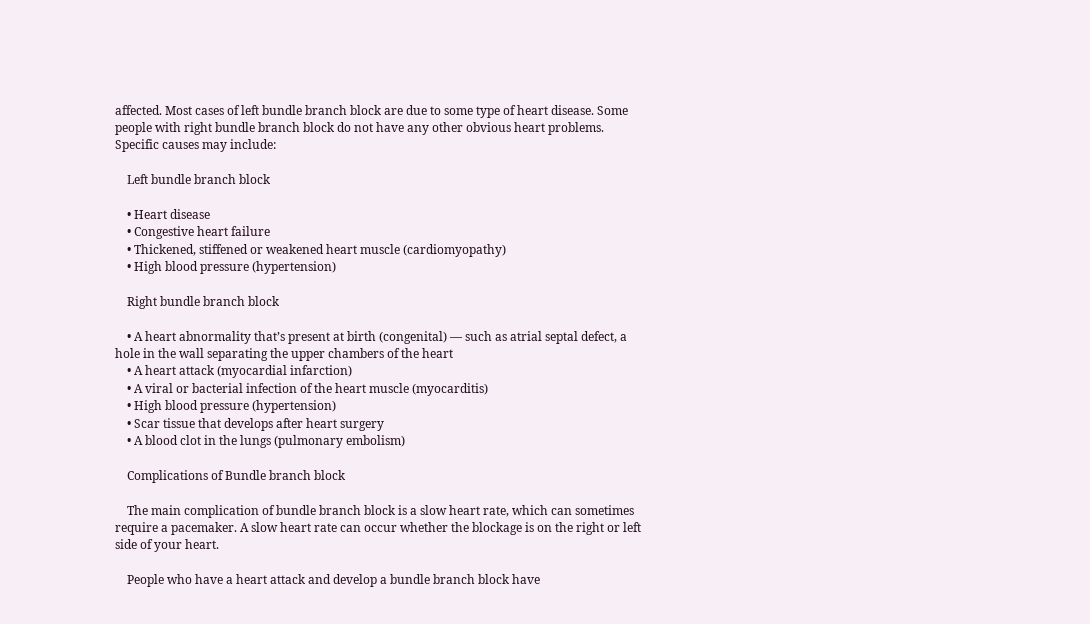affected. Most cases of left bundle branch block are due to some type of heart disease. Some people with right bundle branch block do not have any other obvious heart problems. Specific causes may include:

    Left bundle branch block

    • Heart disease
    • Congestive heart failure
    • Thickened, stiffened or weakened heart muscle (cardiomyopathy)
    • High blood pressure (hypertension)

    Right bundle branch block

    • A heart abnormality that’s present at birth (congenital) — such as atrial septal defect, a hole in the wall separating the upper chambers of the heart
    • A heart attack (myocardial infarction)
    • A viral or bacterial infection of the heart muscle (myocarditis)
    • High blood pressure (hypertension)
    • Scar tissue that develops after heart surgery
    • A blood clot in the lungs (pulmonary embolism)

    Complications of Bundle branch block

    The main complication of bundle branch block is a slow heart rate, which can sometimes require a pacemaker. A slow heart rate can occur whether the blockage is on the right or left side of your heart.

    People who have a heart attack and develop a bundle branch block have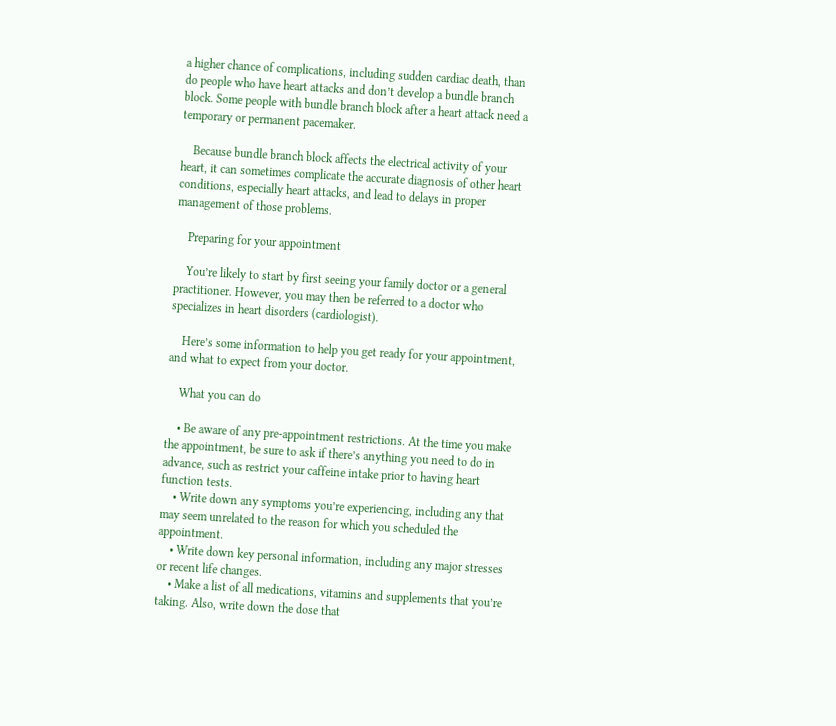a higher chance of complications, including sudden cardiac death, than do people who have heart attacks and don’t develop a bundle branch block. Some people with bundle branch block after a heart attack need a temporary or permanent pacemaker.

    Because bundle branch block affects the electrical activity of your heart, it can sometimes complicate the accurate diagnosis of other heart conditions, especially heart attacks, and lead to delays in proper management of those problems.

    Preparing for your appointment

    You’re likely to start by first seeing your family doctor or a general practitioner. However, you may then be referred to a doctor who specializes in heart disorders (cardiologist).

    Here’s some information to help you get ready for your appointment, and what to expect from your doctor.

    What you can do

    • Be aware of any pre-appointment restrictions. At the time you make the appointment, be sure to ask if there’s anything you need to do in advance, such as restrict your caffeine intake prior to having heart function tests.
    • Write down any symptoms you’re experiencing, including any that may seem unrelated to the reason for which you scheduled the appointment.
    • Write down key personal information, including any major stresses or recent life changes.
    • Make a list of all medications, vitamins and supplements that you’re taking. Also, write down the dose that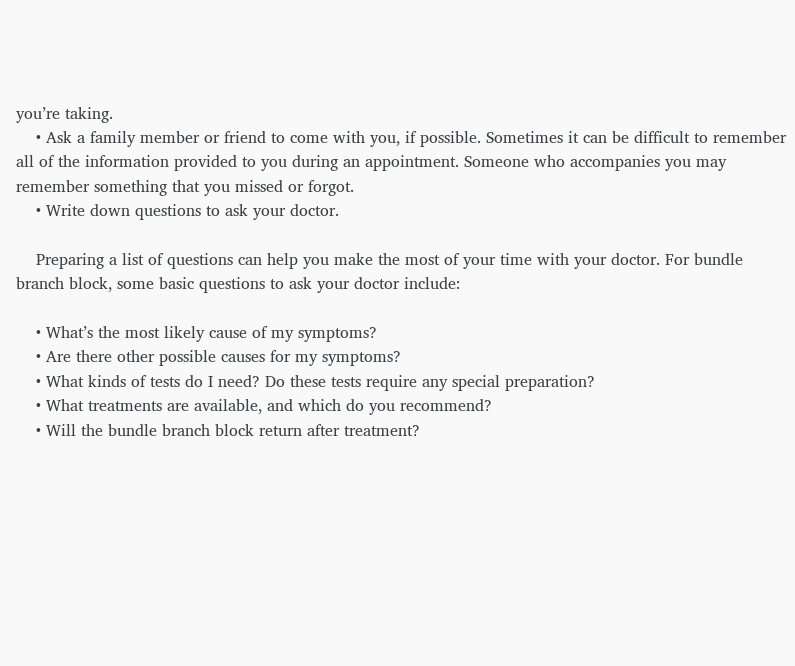you’re taking.
    • Ask a family member or friend to come with you, if possible. Sometimes it can be difficult to remember all of the information provided to you during an appointment. Someone who accompanies you may remember something that you missed or forgot.
    • Write down questions to ask your doctor.

    Preparing a list of questions can help you make the most of your time with your doctor. For bundle branch block, some basic questions to ask your doctor include:

    • What’s the most likely cause of my symptoms?
    • Are there other possible causes for my symptoms?
    • What kinds of tests do I need? Do these tests require any special preparation?
    • What treatments are available, and which do you recommend?
    • Will the bundle branch block return after treatment?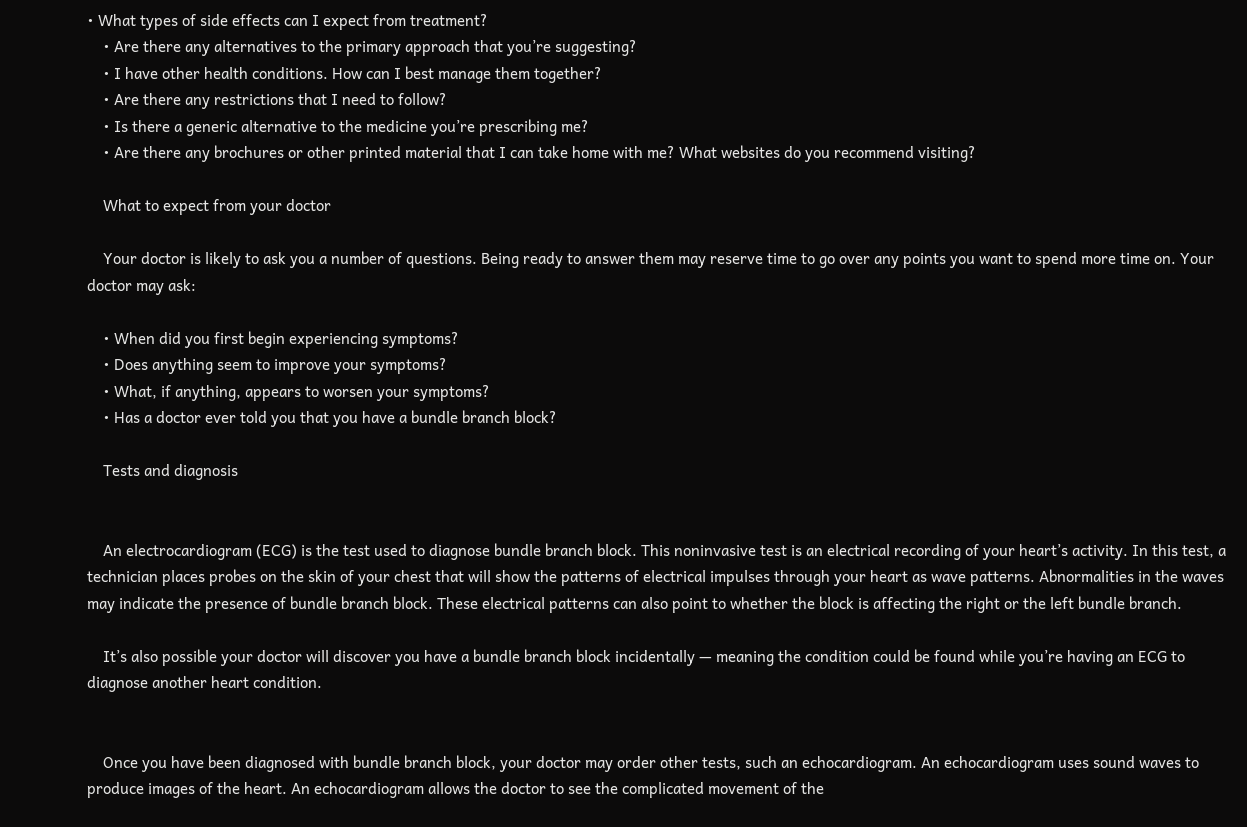• What types of side effects can I expect from treatment?
    • Are there any alternatives to the primary approach that you’re suggesting?
    • I have other health conditions. How can I best manage them together?
    • Are there any restrictions that I need to follow?
    • Is there a generic alternative to the medicine you’re prescribing me?
    • Are there any brochures or other printed material that I can take home with me? What websites do you recommend visiting?

    What to expect from your doctor

    Your doctor is likely to ask you a number of questions. Being ready to answer them may reserve time to go over any points you want to spend more time on. Your doctor may ask:

    • When did you first begin experiencing symptoms?
    • Does anything seem to improve your symptoms?
    • What, if anything, appears to worsen your symptoms?
    • Has a doctor ever told you that you have a bundle branch block?

    Tests and diagnosis


    An electrocardiogram (ECG) is the test used to diagnose bundle branch block. This noninvasive test is an electrical recording of your heart’s activity. In this test, a technician places probes on the skin of your chest that will show the patterns of electrical impulses through your heart as wave patterns. Abnormalities in the waves may indicate the presence of bundle branch block. These electrical patterns can also point to whether the block is affecting the right or the left bundle branch.

    It’s also possible your doctor will discover you have a bundle branch block incidentally — meaning the condition could be found while you’re having an ECG to diagnose another heart condition.


    Once you have been diagnosed with bundle branch block, your doctor may order other tests, such an echocardiogram. An echocardiogram uses sound waves to produce images of the heart. An echocardiogram allows the doctor to see the complicated movement of the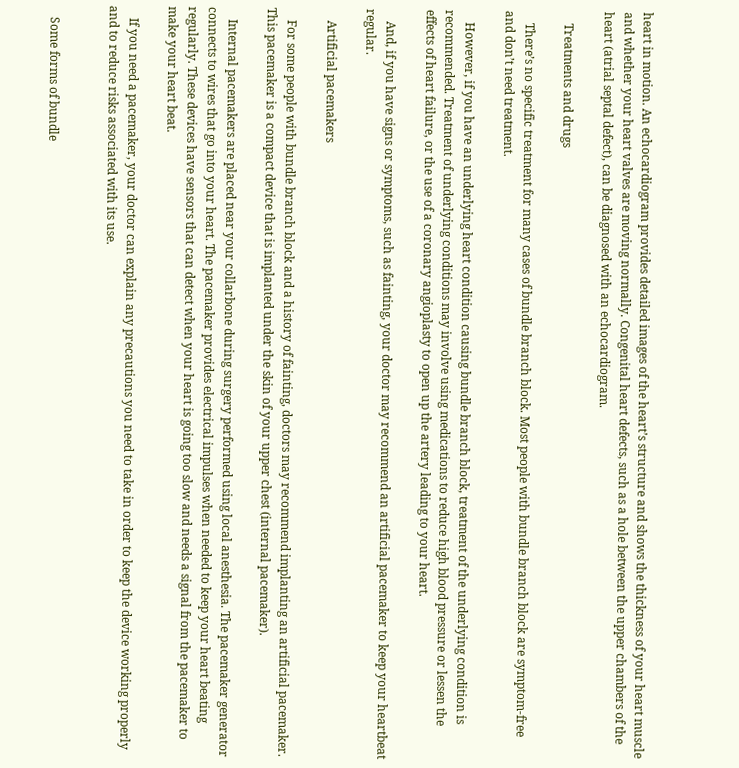heart in motion. An echocardiogram provides detailed images of the heart’s structure and shows the thickness of your heart muscle and whether your heart valves are moving normally. Congenital heart defects, such as a hole between the upper chambers of the heart (atrial septal defect), can be diagnosed with an echocardiogram.

    Treatments and drugs

    There’s no specific treatment for many cases of bundle branch block. Most people with bundle branch block are symptom-free and don’t need treatment.

    However, if you have an underlying heart condition causing bundle branch block, treatment of the underlying condition is recommended. Treatment of underlying conditions may involve using medications to reduce high blood pressure or lessen the effects of heart failure, or the use of a coronary angioplasty to open up the artery leading to your heart.

    And, if you have signs or symptoms, such as fainting, your doctor may recommend an artificial pacemaker to keep your heartbeat regular.

    Artificial pacemakers

    For some people with bundle branch block and a history of fainting, doctors may recommend implanting an artificial pacemaker. This pacemaker is a compact device that is implanted under the skin of your upper chest (internal pacemaker).

    Internal pacemakers are placed near your collarbone during surgery performed using local anesthesia. The pacemaker generator connects to wires that go into your heart. The pacemaker provides electrical impulses when needed to keep your heart beating regularly. These devices have sensors that can detect when your heart is going too slow and needs a signal from the pacemaker to make your heart beat.

    If you need a pacemaker, your doctor can explain any precautions you need to take in order to keep the device working properly and to reduce risks associated with its use.


    Some forms of bundle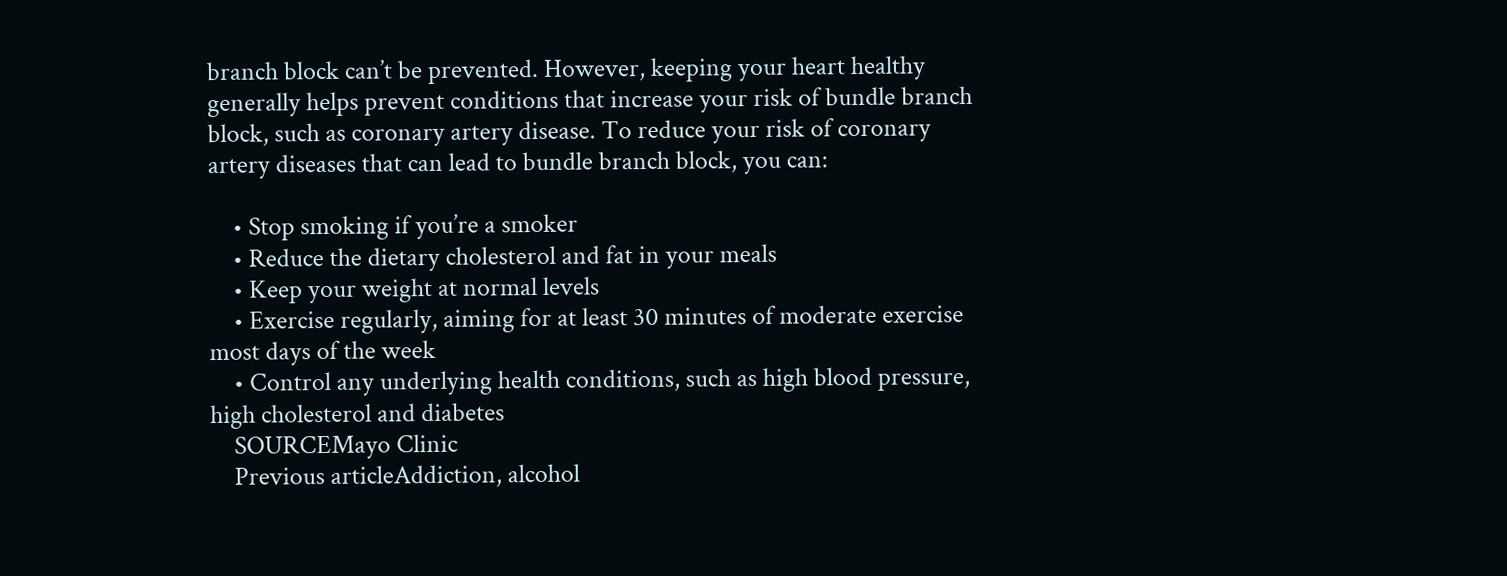branch block can’t be prevented. However, keeping your heart healthy generally helps prevent conditions that increase your risk of bundle branch block, such as coronary artery disease. To reduce your risk of coronary artery diseases that can lead to bundle branch block, you can:

    • Stop smoking if you’re a smoker
    • Reduce the dietary cholesterol and fat in your meals
    • Keep your weight at normal levels
    • Exercise regularly, aiming for at least 30 minutes of moderate exercise most days of the week
    • Control any underlying health conditions, such as high blood pressure, high cholesterol and diabetes
    SOURCEMayo Clinic
    Previous articleAddiction, alcohol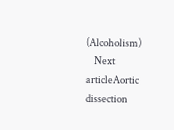(Alcoholism)
    Next articleAortic dissection